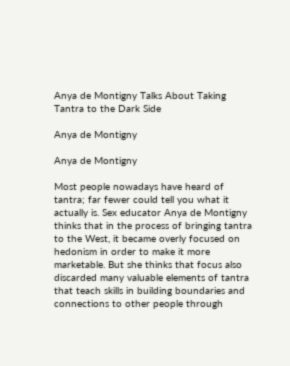Anya de Montigny Talks About Taking Tantra to the Dark Side

Anya de Montigny

Anya de Montigny

Most people nowadays have heard of tantra; far fewer could tell you what it actually is. Sex educator Anya de Montigny thinks that in the process of bringing tantra to the West, it became overly focused on hedonism in order to make it more marketable. But she thinks that focus also discarded many valuable elements of tantra that teach skills in building boundaries and connections to other people through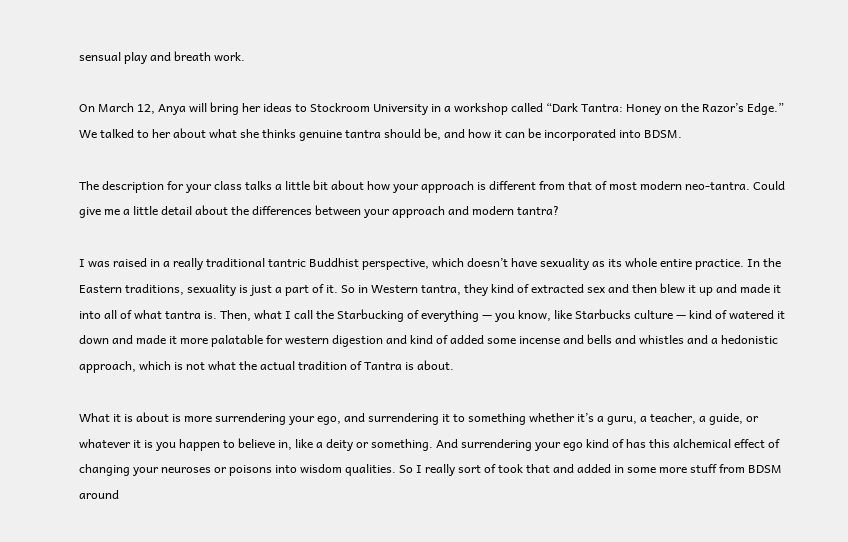sensual play and breath work.

On March 12, Anya will bring her ideas to Stockroom University in a workshop called “Dark Tantra: Honey on the Razor’s Edge.” We talked to her about what she thinks genuine tantra should be, and how it can be incorporated into BDSM.

The description for your class talks a little bit about how your approach is different from that of most modern neo-tantra. Could give me a little detail about the differences between your approach and modern tantra?

I was raised in a really traditional tantric Buddhist perspective, which doesn’t have sexuality as its whole entire practice. In the Eastern traditions, sexuality is just a part of it. So in Western tantra, they kind of extracted sex and then blew it up and made it into all of what tantra is. Then, what I call the Starbucking of everything — you know, like Starbucks culture — kind of watered it down and made it more palatable for western digestion and kind of added some incense and bells and whistles and a hedonistic approach, which is not what the actual tradition of Tantra is about.

What it is about is more surrendering your ego, and surrendering it to something whether it’s a guru, a teacher, a guide, or whatever it is you happen to believe in, like a deity or something. And surrendering your ego kind of has this alchemical effect of changing your neuroses or poisons into wisdom qualities. So I really sort of took that and added in some more stuff from BDSM around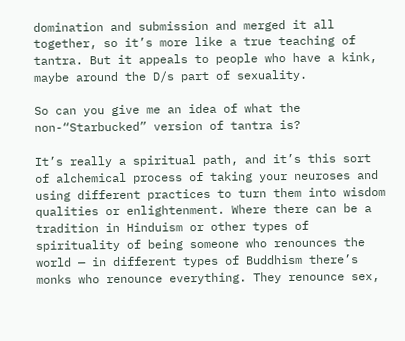domination and submission and merged it all together, so it’s more like a true teaching of tantra. But it appeals to people who have a kink, maybe around the D/s part of sexuality.

So can you give me an idea of what the non-“Starbucked” version of tantra is?

It’s really a spiritual path, and it’s this sort of alchemical process of taking your neuroses and using different practices to turn them into wisdom qualities or enlightenment. Where there can be a tradition in Hinduism or other types of spirituality of being someone who renounces the world — in different types of Buddhism there’s monks who renounce everything. They renounce sex,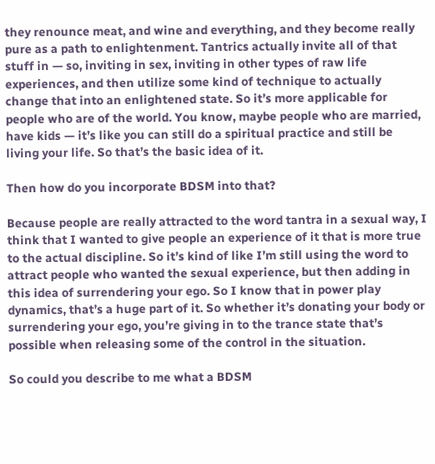they renounce meat, and wine and everything, and they become really pure as a path to enlightenment. Tantrics actually invite all of that stuff in — so, inviting in sex, inviting in other types of raw life experiences, and then utilize some kind of technique to actually change that into an enlightened state. So it’s more applicable for people who are of the world. You know, maybe people who are married, have kids — it’s like you can still do a spiritual practice and still be living your life. So that’s the basic idea of it.

Then how do you incorporate BDSM into that?

Because people are really attracted to the word tantra in a sexual way, I think that I wanted to give people an experience of it that is more true to the actual discipline. So it’s kind of like I’m still using the word to attract people who wanted the sexual experience, but then adding in this idea of surrendering your ego. So I know that in power play dynamics, that’s a huge part of it. So whether it’s donating your body or surrendering your ego, you’re giving in to the trance state that’s possible when releasing some of the control in the situation.

So could you describe to me what a BDSM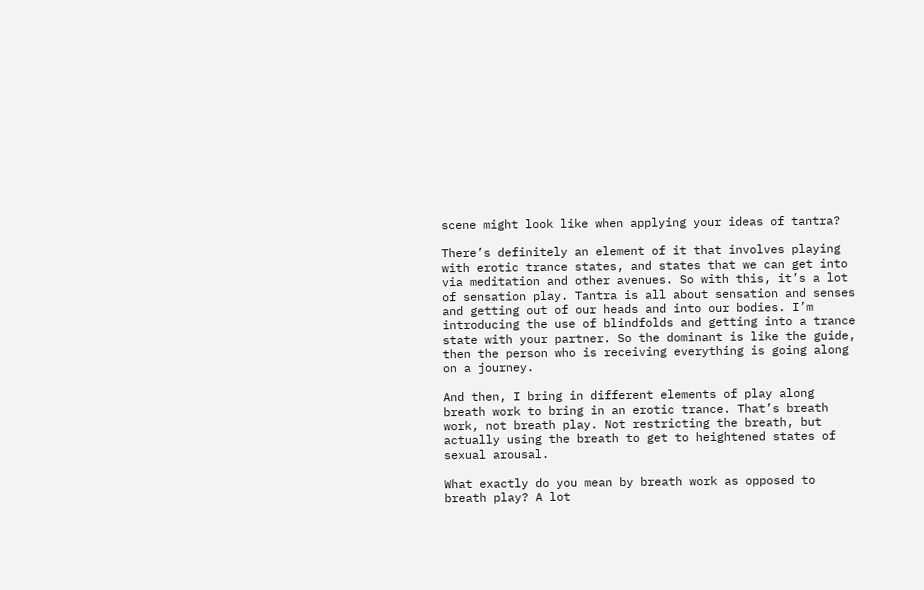scene might look like when applying your ideas of tantra?

There’s definitely an element of it that involves playing with erotic trance states, and states that we can get into via meditation and other avenues. So with this, it’s a lot of sensation play. Tantra is all about sensation and senses and getting out of our heads and into our bodies. I’m introducing the use of blindfolds and getting into a trance state with your partner. So the dominant is like the guide, then the person who is receiving everything is going along on a journey.

And then, I bring in different elements of play along breath work to bring in an erotic trance. That’s breath work, not breath play. Not restricting the breath, but actually using the breath to get to heightened states of sexual arousal.

What exactly do you mean by breath work as opposed to breath play? A lot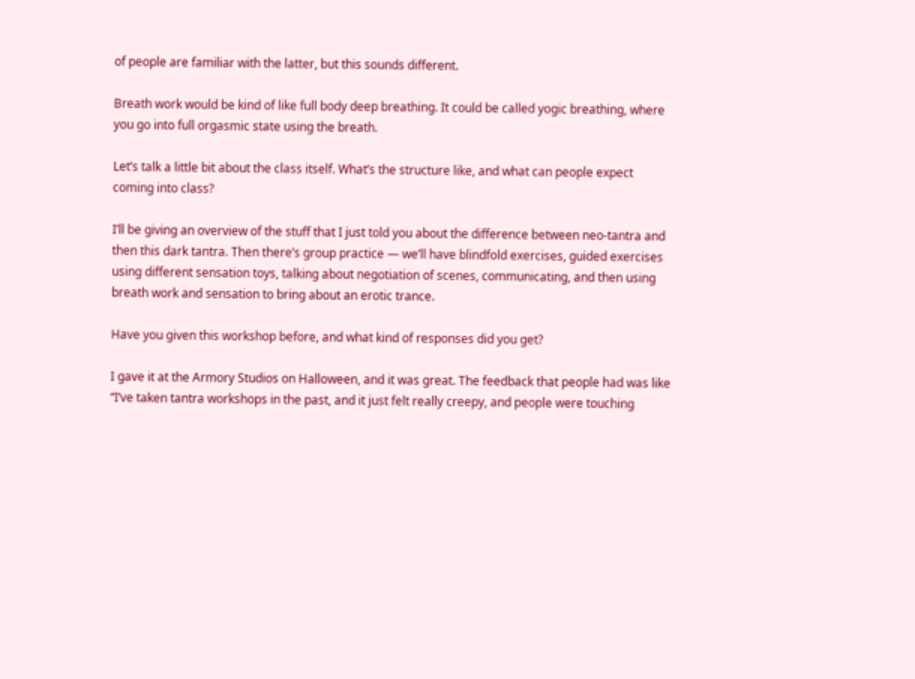of people are familiar with the latter, but this sounds different.

Breath work would be kind of like full body deep breathing. It could be called yogic breathing, where you go into full orgasmic state using the breath.

Let’s talk a little bit about the class itself. What’s the structure like, and what can people expect coming into class?

I’ll be giving an overview of the stuff that I just told you about the difference between neo-tantra and then this dark tantra. Then there’s group practice — we’ll have blindfold exercises, guided exercises using different sensation toys, talking about negotiation of scenes, communicating, and then using breath work and sensation to bring about an erotic trance.

Have you given this workshop before, and what kind of responses did you get?

I gave it at the Armory Studios on Halloween, and it was great. The feedback that people had was like “I’ve taken tantra workshops in the past, and it just felt really creepy, and people were touching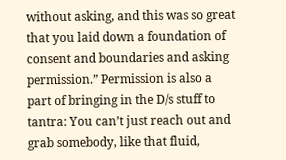without asking, and this was so great that you laid down a foundation of consent and boundaries and asking permission.” Permission is also a part of bringing in the D/s stuff to tantra: You can’t just reach out and grab somebody, like that fluid,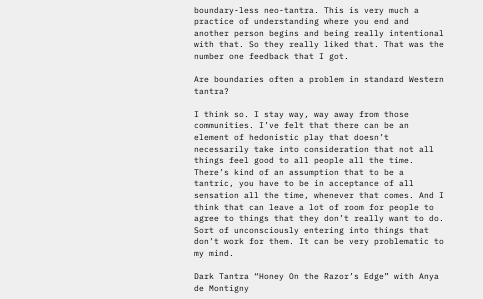boundary-less neo-tantra. This is very much a practice of understanding where you end and another person begins and being really intentional with that. So they really liked that. That was the number one feedback that I got.

Are boundaries often a problem in standard Western tantra?

I think so. I stay way, way away from those communities. I’ve felt that there can be an element of hedonistic play that doesn’t necessarily take into consideration that not all things feel good to all people all the time. There’s kind of an assumption that to be a tantric, you have to be in acceptance of all sensation all the time, whenever that comes. And I think that can leave a lot of room for people to agree to things that they don’t really want to do. Sort of unconsciously entering into things that don’t work for them. It can be very problematic to my mind.

Dark Tantra “Honey On the Razor’s Edge” with Anya de Montigny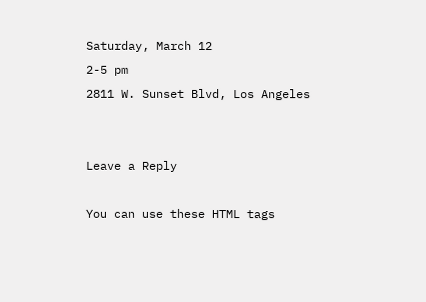Saturday, March 12
2-5 pm
2811 W. Sunset Blvd, Los Angeles


Leave a Reply

You can use these HTML tags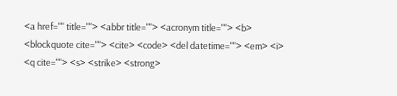<a href="" title=""> <abbr title=""> <acronym title=""> <b> <blockquote cite=""> <cite> <code> <del datetime=""> <em> <i> <q cite=""> <s> <strike> <strong>